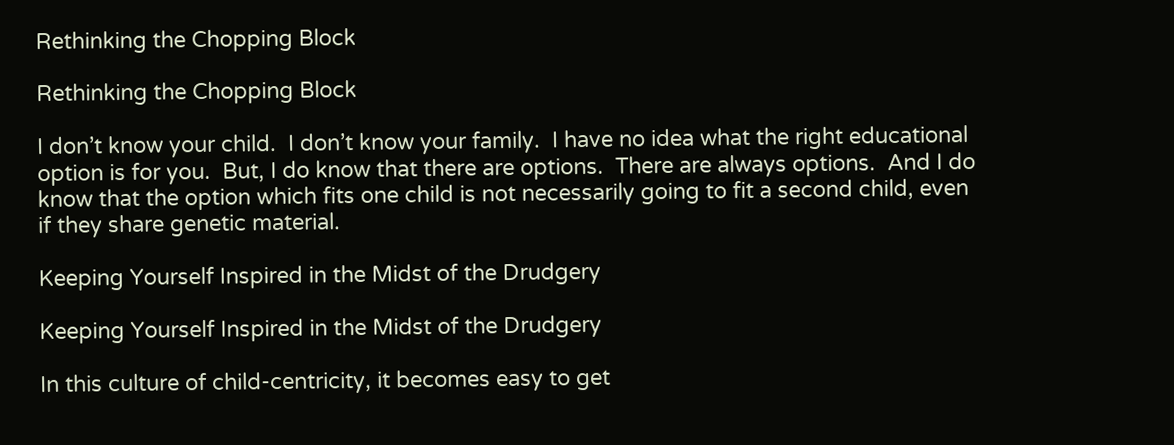Rethinking the Chopping Block

Rethinking the Chopping Block

I don’t know your child.  I don’t know your family.  I have no idea what the right educational option is for you.  But, I do know that there are options.  There are always options.  And I do know that the option which fits one child is not necessarily going to fit a second child, even if they share genetic material.

Keeping Yourself Inspired in the Midst of the Drudgery

Keeping Yourself Inspired in the Midst of the Drudgery

In this culture of child-centricity, it becomes easy to get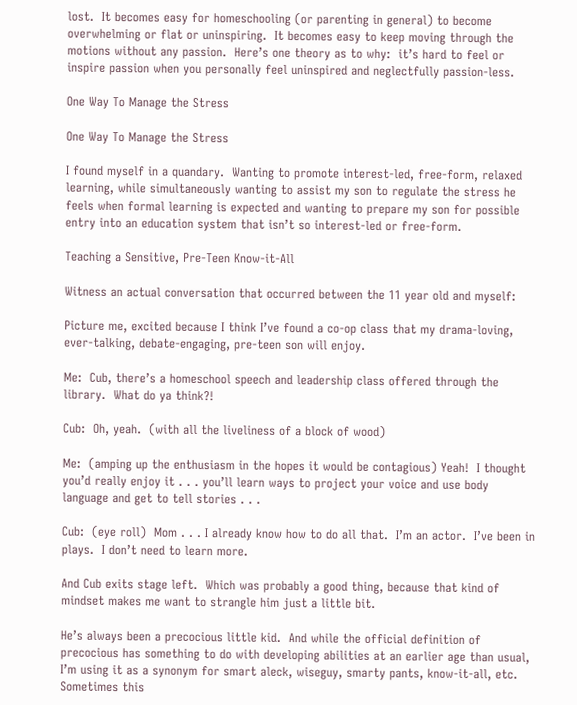lost.  It becomes easy for homeschooling (or parenting in general) to become overwhelming or flat or uninspiring.  It becomes easy to keep moving through the motions without any passion.  Here’s one theory as to why:  it’s hard to feel or inspire passion when you personally feel uninspired and neglectfully passion-less.

One Way To Manage the Stress

One Way To Manage the Stress

I found myself in a quandary.  Wanting to promote interest-led, free-form, relaxed learning, while simultaneously wanting to assist my son to regulate the stress he feels when formal learning is expected and wanting to prepare my son for possible entry into an education system that isn’t so interest-led or free-form.

Teaching a Sensitive, Pre-Teen Know-it-All

Witness an actual conversation that occurred between the 11 year old and myself:

Picture me, excited because I think I’ve found a co-op class that my drama-loving, ever-talking, debate-engaging, pre-teen son will enjoy.

Me:  Cub, there’s a homeschool speech and leadership class offered through the library.  What do ya think?!

Cub:  Oh, yeah.  (with all the liveliness of a block of wood)

Me:  (amping up the enthusiasm in the hopes it would be contagious) Yeah!  I thought you’d really enjoy it . . . you’ll learn ways to project your voice and use body language and get to tell stories . . .

Cub:  (eye roll)  Mom . . . I already know how to do all that.  I’m an actor.  I’ve been in plays.  I don’t need to learn more.

And Cub exits stage left.  Which was probably a good thing, because that kind of mindset makes me want to strangle him just a little bit.

He’s always been a precocious little kid.  And while the official definition of precocious has something to do with developing abilities at an earlier age than usual, I’m using it as a synonym for smart aleck, wiseguy, smarty pants, know-it-all, etc.  Sometimes this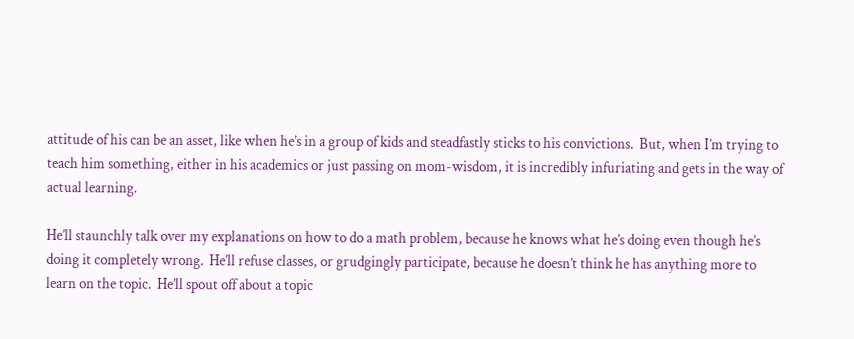attitude of his can be an asset, like when he’s in a group of kids and steadfastly sticks to his convictions.  But, when I’m trying to teach him something, either in his academics or just passing on mom-wisdom, it is incredibly infuriating and gets in the way of actual learning.

He’ll staunchly talk over my explanations on how to do a math problem, because he knows what he’s doing even though he’s doing it completely wrong.  He’ll refuse classes, or grudgingly participate, because he doesn’t think he has anything more to learn on the topic.  He’ll spout off about a topic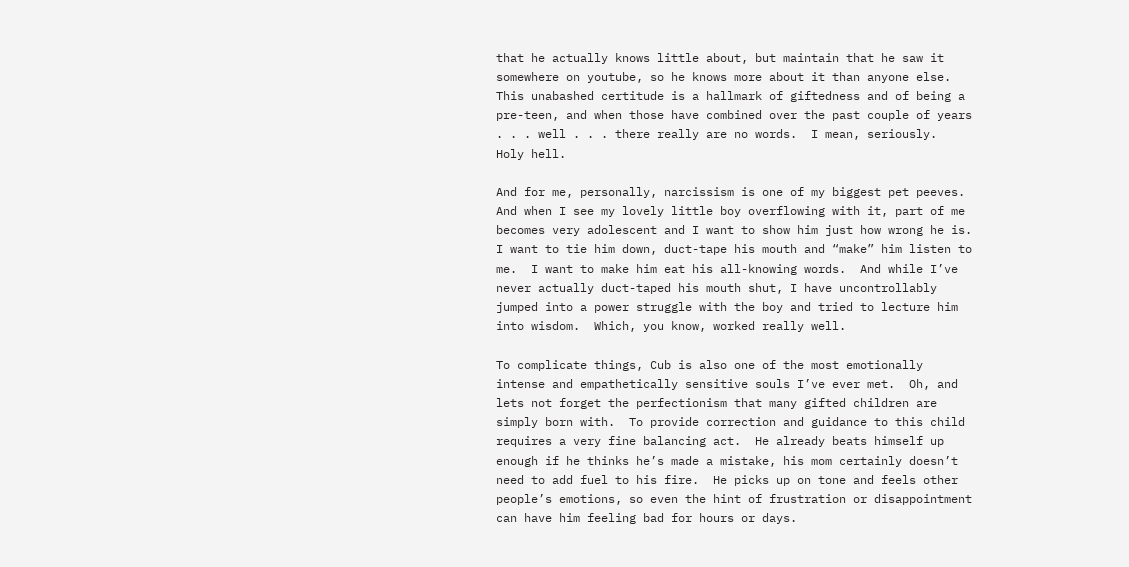that he actually knows little about, but maintain that he saw it somewhere on youtube, so he knows more about it than anyone else.  This unabashed certitude is a hallmark of giftedness and of being a pre-teen, and when those have combined over the past couple of years . . . well . . . there really are no words.  I mean, seriously.  Holy hell.

And for me, personally, narcissism is one of my biggest pet peeves.  And when I see my lovely little boy overflowing with it, part of me becomes very adolescent and I want to show him just how wrong he is.  I want to tie him down, duct-tape his mouth and “make” him listen to me.  I want to make him eat his all-knowing words.  And while I’ve never actually duct-taped his mouth shut, I have uncontrollably jumped into a power struggle with the boy and tried to lecture him into wisdom.  Which, you know, worked really well.

To complicate things, Cub is also one of the most emotionally intense and empathetically sensitive souls I’ve ever met.  Oh, and lets not forget the perfectionism that many gifted children are simply born with.  To provide correction and guidance to this child requires a very fine balancing act.  He already beats himself up enough if he thinks he’s made a mistake, his mom certainly doesn’t need to add fuel to his fire.  He picks up on tone and feels other people’s emotions, so even the hint of frustration or disappointment can have him feeling bad for hours or days.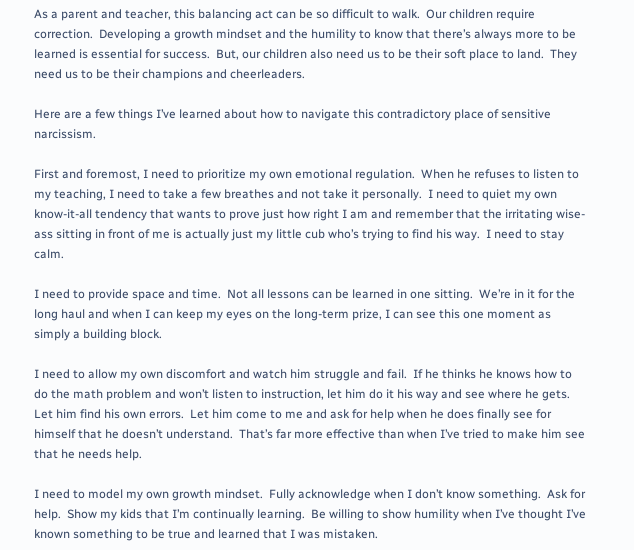As a parent and teacher, this balancing act can be so difficult to walk.  Our children require correction.  Developing a growth mindset and the humility to know that there’s always more to be learned is essential for success.  But, our children also need us to be their soft place to land.  They need us to be their champions and cheerleaders.

Here are a few things I’ve learned about how to navigate this contradictory place of sensitive narcissism.

First and foremost, I need to prioritize my own emotional regulation.  When he refuses to listen to my teaching, I need to take a few breathes and not take it personally.  I need to quiet my own know-it-all tendency that wants to prove just how right I am and remember that the irritating wise-ass sitting in front of me is actually just my little cub who’s trying to find his way.  I need to stay calm.

I need to provide space and time.  Not all lessons can be learned in one sitting.  We’re in it for the long haul and when I can keep my eyes on the long-term prize, I can see this one moment as simply a building block.

I need to allow my own discomfort and watch him struggle and fail.  If he thinks he knows how to do the math problem and won’t listen to instruction, let him do it his way and see where he gets.  Let him find his own errors.  Let him come to me and ask for help when he does finally see for himself that he doesn’t understand.  That’s far more effective than when I’ve tried to make him see that he needs help.

I need to model my own growth mindset.  Fully acknowledge when I don’t know something.  Ask for help.  Show my kids that I’m continually learning.  Be willing to show humility when I’ve thought I’ve known something to be true and learned that I was mistaken.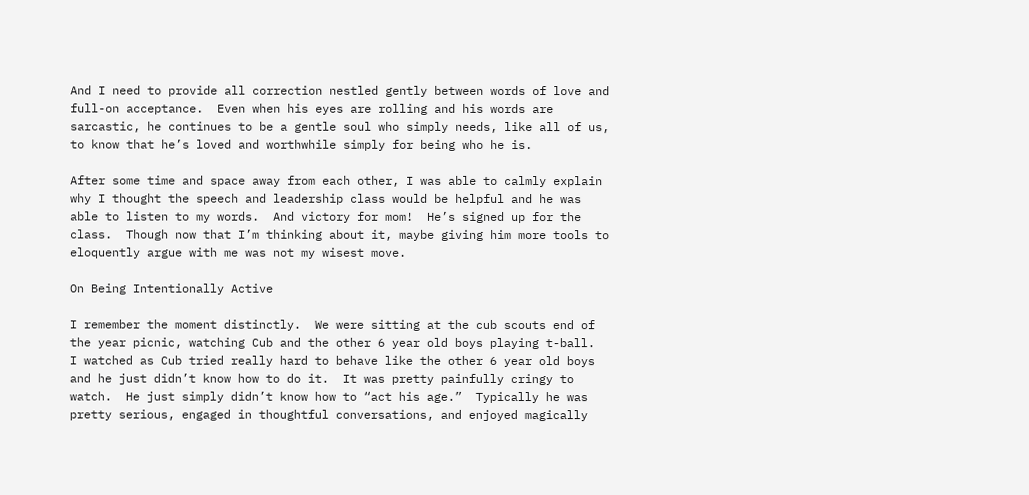And I need to provide all correction nestled gently between words of love and full-on acceptance.  Even when his eyes are rolling and his words are sarcastic, he continues to be a gentle soul who simply needs, like all of us, to know that he’s loved and worthwhile simply for being who he is.

After some time and space away from each other, I was able to calmly explain why I thought the speech and leadership class would be helpful and he was able to listen to my words.  And victory for mom!  He’s signed up for the class.  Though now that I’m thinking about it, maybe giving him more tools to eloquently argue with me was not my wisest move.

On Being Intentionally Active

I remember the moment distinctly.  We were sitting at the cub scouts end of the year picnic, watching Cub and the other 6 year old boys playing t-ball.  I watched as Cub tried really hard to behave like the other 6 year old boys and he just didn’t know how to do it.  It was pretty painfully cringy to watch.  He just simply didn’t know how to “act his age.”  Typically he was pretty serious, engaged in thoughtful conversations, and enjoyed magically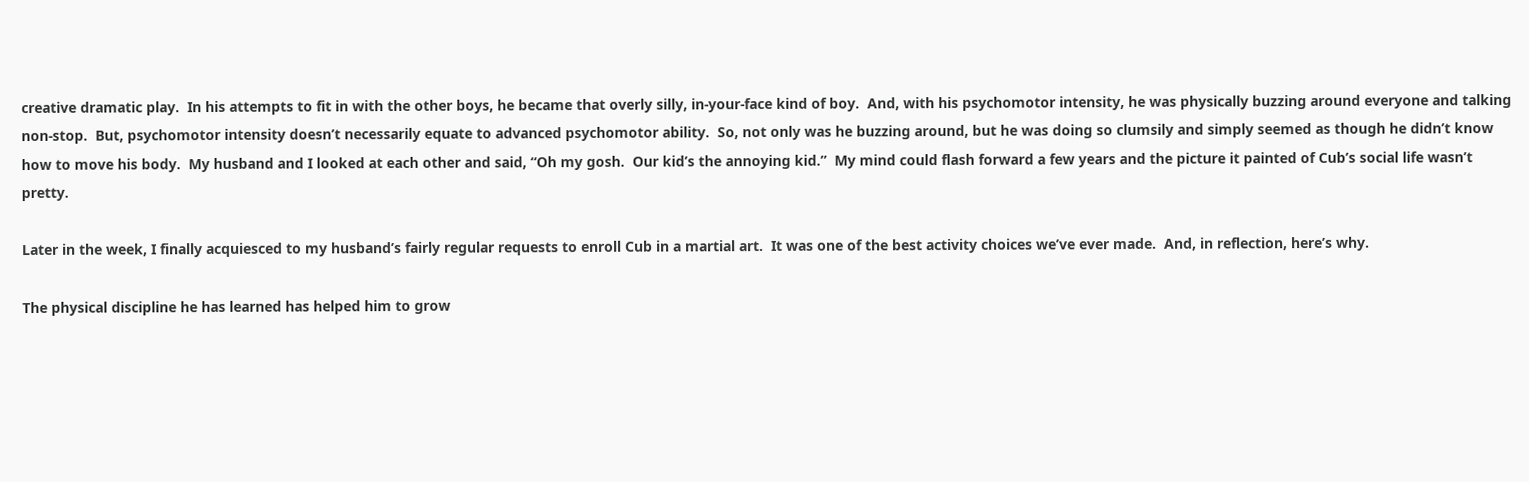creative dramatic play.  In his attempts to fit in with the other boys, he became that overly silly, in-your-face kind of boy.  And, with his psychomotor intensity, he was physically buzzing around everyone and talking non-stop.  But, psychomotor intensity doesn’t necessarily equate to advanced psychomotor ability.  So, not only was he buzzing around, but he was doing so clumsily and simply seemed as though he didn’t know how to move his body.  My husband and I looked at each other and said, “Oh my gosh.  Our kid’s the annoying kid.”  My mind could flash forward a few years and the picture it painted of Cub’s social life wasn’t pretty.

Later in the week, I finally acquiesced to my husband’s fairly regular requests to enroll Cub in a martial art.  It was one of the best activity choices we’ve ever made.  And, in reflection, here’s why.

The physical discipline he has learned has helped him to grow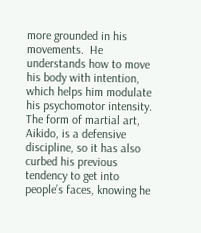more grounded in his movements.  He understands how to move his body with intention, which helps him modulate his psychomotor intensity.  The form of martial art, Aikido, is a defensive discipline, so it has also curbed his previous tendency to get into people’s faces, knowing he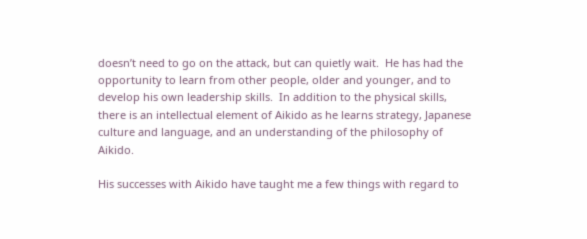doesn’t need to go on the attack, but can quietly wait.  He has had the opportunity to learn from other people, older and younger, and to develop his own leadership skills.  In addition to the physical skills, there is an intellectual element of Aikido as he learns strategy, Japanese culture and language, and an understanding of the philosophy of Aikido.

His successes with Aikido have taught me a few things with regard to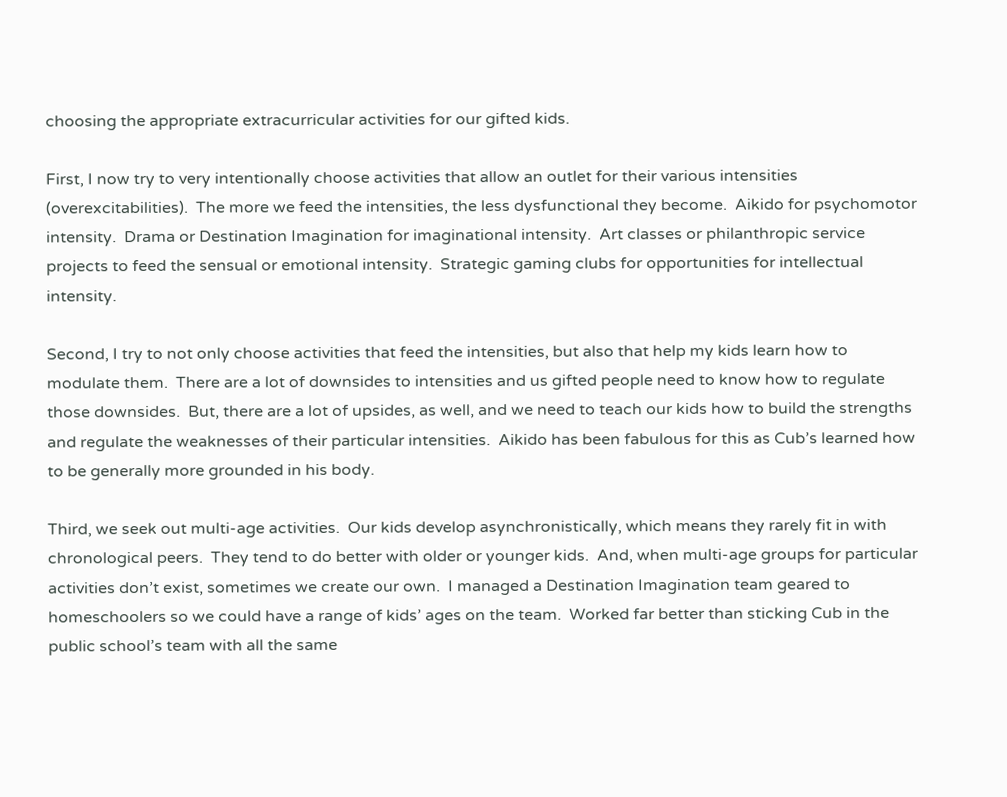choosing the appropriate extracurricular activities for our gifted kids.

First, I now try to very intentionally choose activities that allow an outlet for their various intensities (overexcitabilities).  The more we feed the intensities, the less dysfunctional they become.  Aikido for psychomotor intensity.  Drama or Destination Imagination for imaginational intensity.  Art classes or philanthropic service projects to feed the sensual or emotional intensity.  Strategic gaming clubs for opportunities for intellectual intensity.

Second, I try to not only choose activities that feed the intensities, but also that help my kids learn how to modulate them.  There are a lot of downsides to intensities and us gifted people need to know how to regulate those downsides.  But, there are a lot of upsides, as well, and we need to teach our kids how to build the strengths and regulate the weaknesses of their particular intensities.  Aikido has been fabulous for this as Cub’s learned how to be generally more grounded in his body.

Third, we seek out multi-age activities.  Our kids develop asynchronistically, which means they rarely fit in with chronological peers.  They tend to do better with older or younger kids.  And, when multi-age groups for particular activities don’t exist, sometimes we create our own.  I managed a Destination Imagination team geared to homeschoolers so we could have a range of kids’ ages on the team.  Worked far better than sticking Cub in the public school’s team with all the same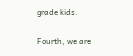grade kids.

Fourth, we are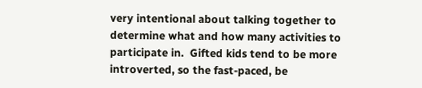very intentional about talking together to determine what and how many activities to participate in.  Gifted kids tend to be more introverted, so the fast-paced, be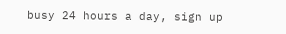busy 24 hours a day, sign up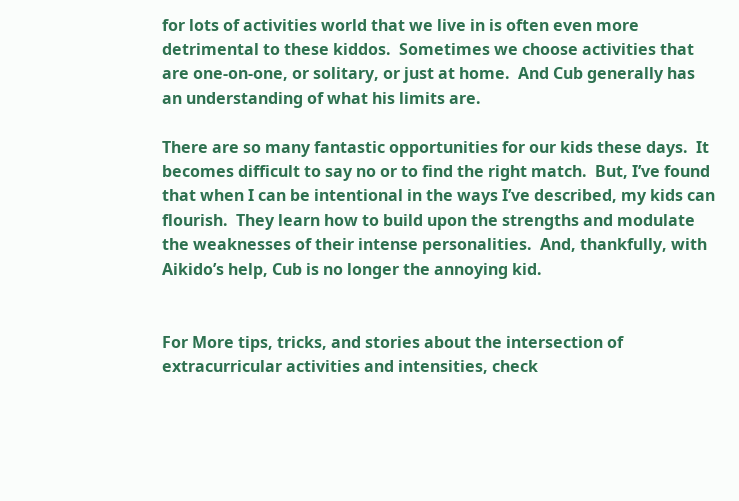for lots of activities world that we live in is often even more detrimental to these kiddos.  Sometimes we choose activities that are one-on-one, or solitary, or just at home.  And Cub generally has an understanding of what his limits are.

There are so many fantastic opportunities for our kids these days.  It becomes difficult to say no or to find the right match.  But, I’ve found that when I can be intentional in the ways I’ve described, my kids can flourish.  They learn how to build upon the strengths and modulate the weaknesses of their intense personalities.  And, thankfully, with Aikido’s help, Cub is no longer the annoying kid.


For More tips, tricks, and stories about the intersection of extracurricular activities and intensities, check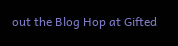out the Blog Hop at Gifted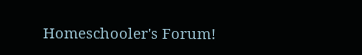Homeschooler's Forum!